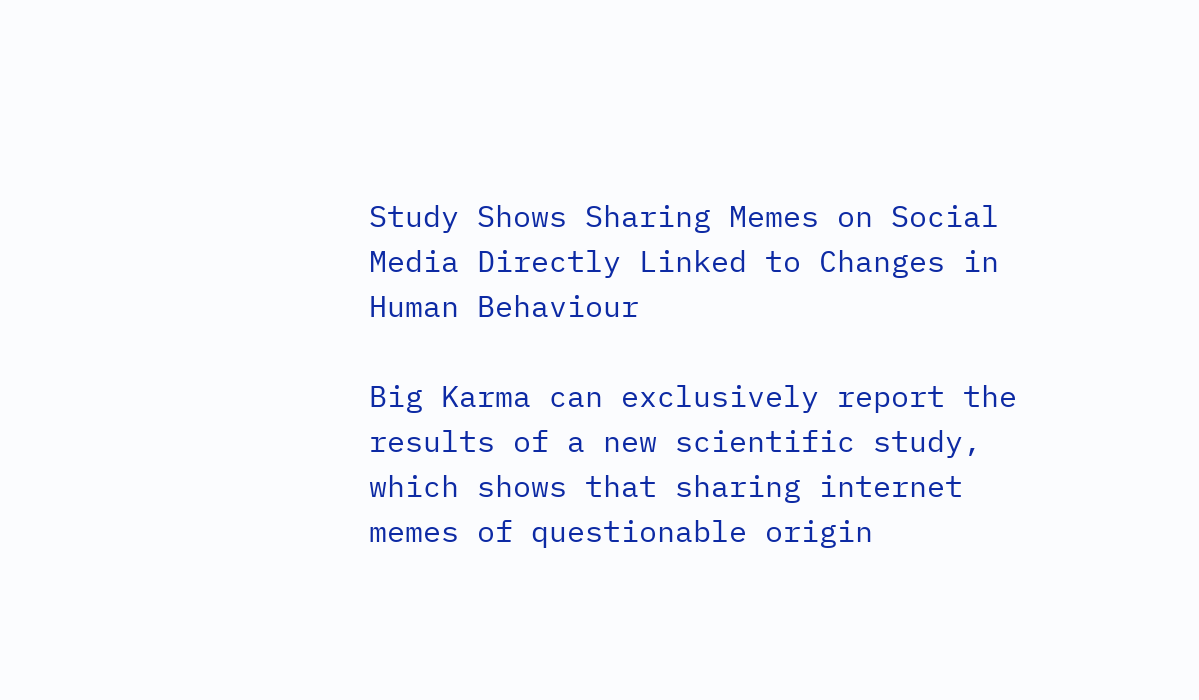Study Shows Sharing Memes on Social Media Directly Linked to Changes in Human Behaviour

Big Karma can exclusively report the results of a new scientific study, which shows that sharing internet memes of questionable origin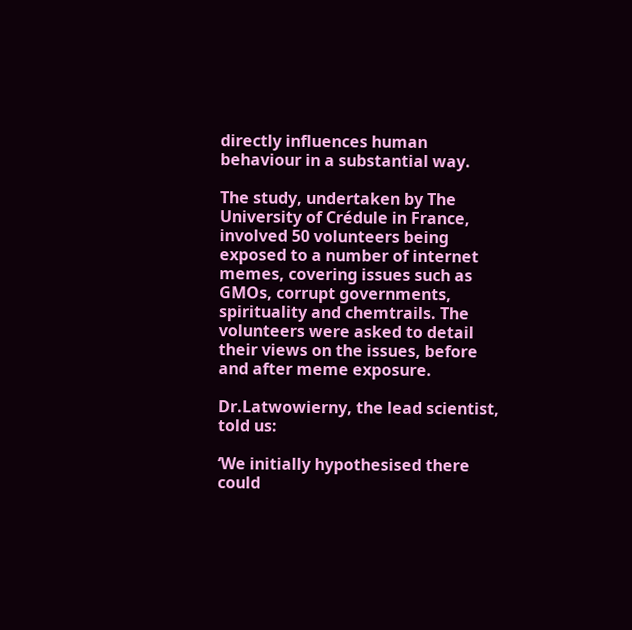directly influences human behaviour in a substantial way.

The study, undertaken by The University of Crédule in France, involved 50 volunteers being exposed to a number of internet memes, covering issues such as GMOs, corrupt governments, spirituality and chemtrails. The volunteers were asked to detail their views on the issues, before and after meme exposure.

Dr.Latwowierny, the lead scientist, told us:

‘We initially hypothesised there could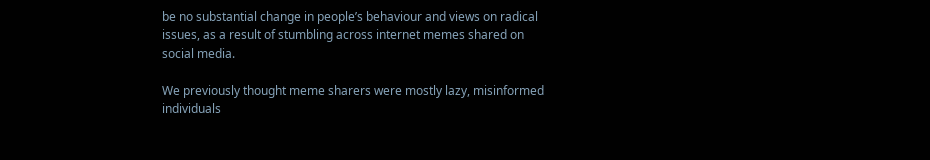be no substantial change in people’s behaviour and views on radical issues, as a result of stumbling across internet memes shared on social media.

We previously thought meme sharers were mostly lazy, misinformed individuals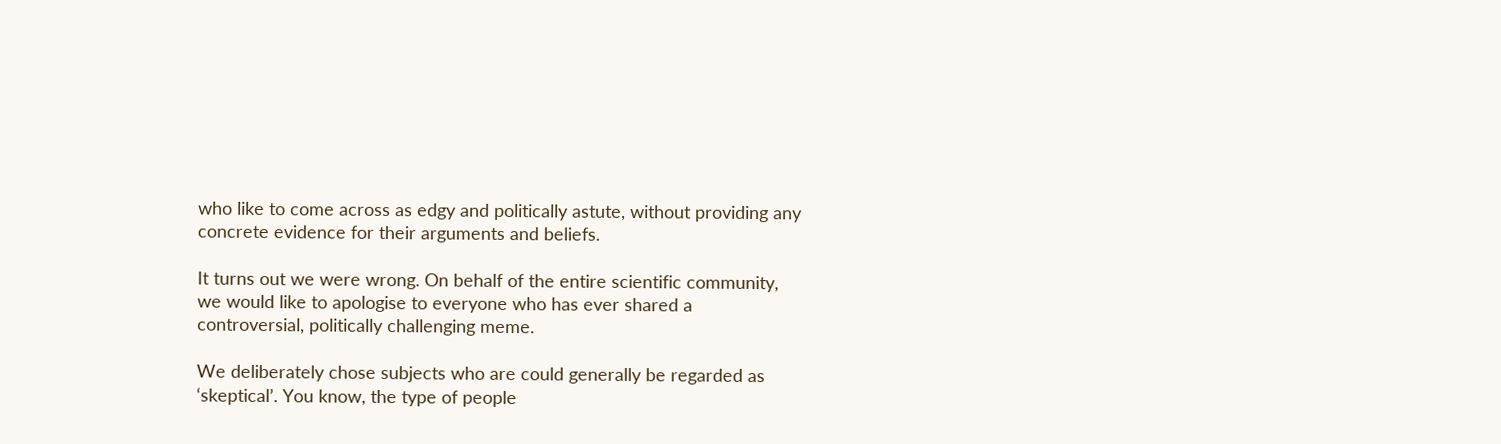who like to come across as edgy and politically astute, without providing any concrete evidence for their arguments and beliefs.

It turns out we were wrong. On behalf of the entire scientific community, we would like to apologise to everyone who has ever shared a controversial, politically challenging meme.

We deliberately chose subjects who are could generally be regarded as ‘skeptical’. You know, the type of people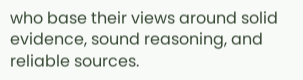who base their views around solid evidence, sound reasoning, and reliable sources.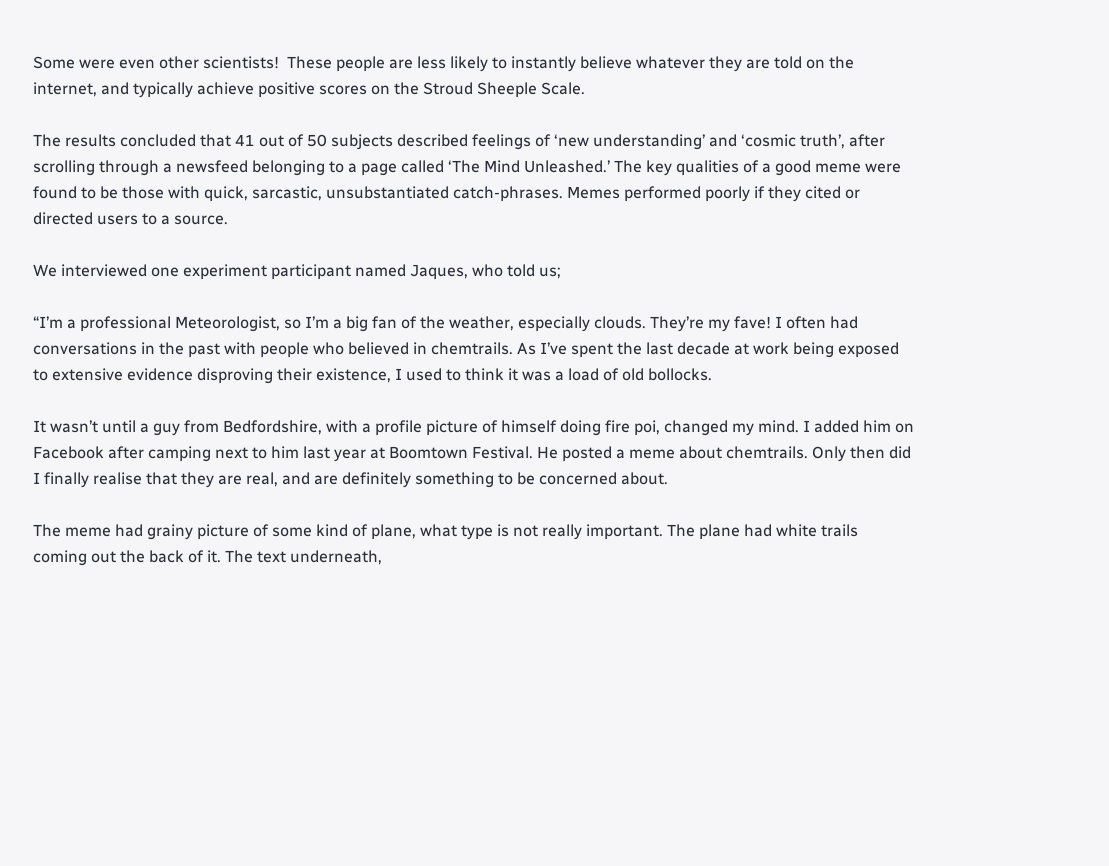Some were even other scientists!  These people are less likely to instantly believe whatever they are told on the internet, and typically achieve positive scores on the Stroud Sheeple Scale.

The results concluded that 41 out of 50 subjects described feelings of ‘new understanding’ and ‘cosmic truth’, after scrolling through a newsfeed belonging to a page called ‘The Mind Unleashed.’ The key qualities of a good meme were found to be those with quick, sarcastic, unsubstantiated catch-phrases. Memes performed poorly if they cited or directed users to a source.

We interviewed one experiment participant named Jaques, who told us;

“I’m a professional Meteorologist, so I’m a big fan of the weather, especially clouds. They’re my fave! I often had conversations in the past with people who believed in chemtrails. As I’ve spent the last decade at work being exposed to extensive evidence disproving their existence, I used to think it was a load of old bollocks.

It wasn’t until a guy from Bedfordshire, with a profile picture of himself doing fire poi, changed my mind. I added him on Facebook after camping next to him last year at Boomtown Festival. He posted a meme about chemtrails. Only then did I finally realise that they are real, and are definitely something to be concerned about.

The meme had grainy picture of some kind of plane, what type is not really important. The plane had white trails coming out the back of it. The text underneath,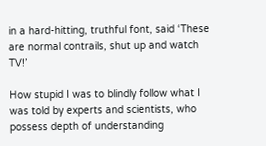in a hard-hitting, truthful font, said ‘These are normal contrails, shut up and watch TV!’

How stupid I was to blindly follow what I was told by experts and scientists, who possess depth of understanding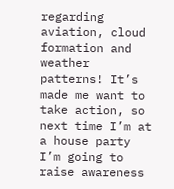regarding aviation, cloud formation and weather patterns! It’s made me want to take action, so next time I’m at a house party I’m going to raise awareness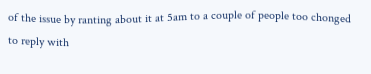of the issue by ranting about it at 5am to a couple of people too chonged to reply with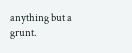anything but a grunt.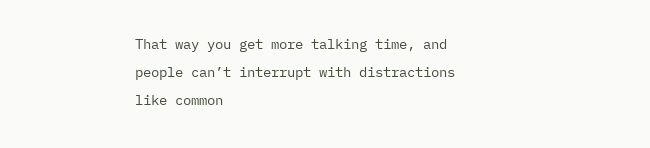That way you get more talking time, and people can’t interrupt with distractions like common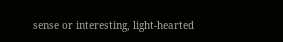sense or interesting, light-hearted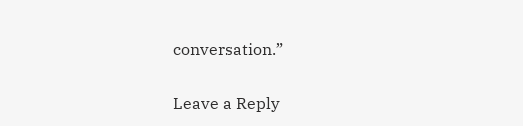conversation.”

Leave a Reply